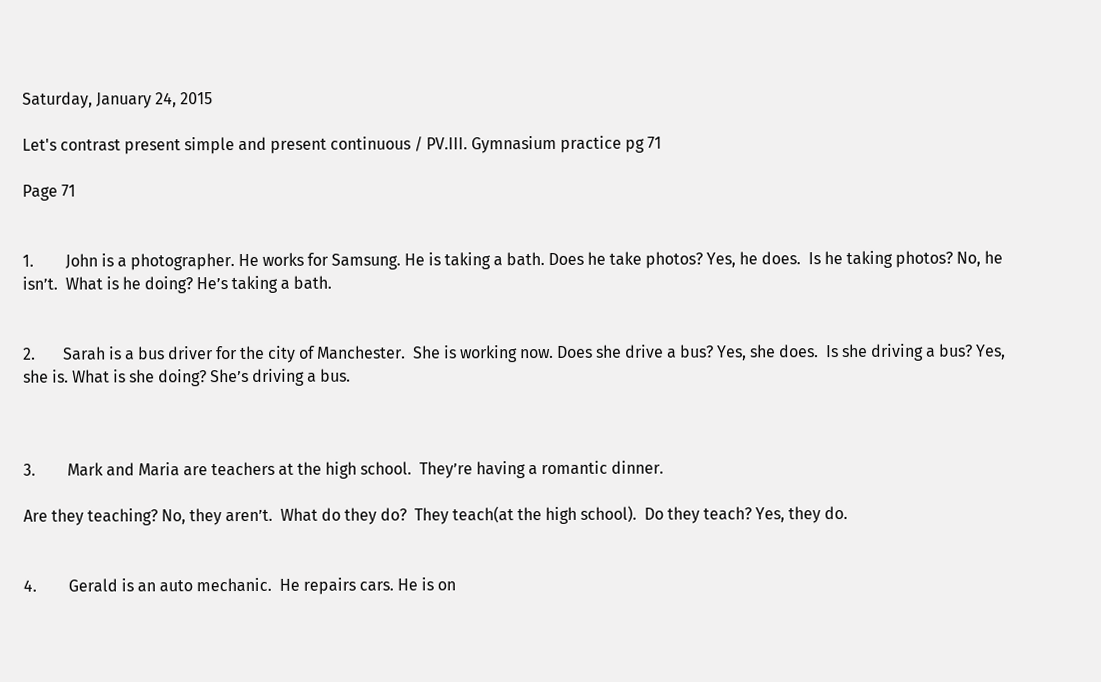Saturday, January 24, 2015

Let's contrast present simple and present continuous / PV.III. Gymnasium practice pg 71

Page 71


1.        John is a photographer. He works for Samsung. He is taking a bath. Does he take photos? Yes, he does.  Is he taking photos? No, he isn’t.  What is he doing? He’s taking a bath.


2.       Sarah is a bus driver for the city of Manchester.  She is working now. Does she drive a bus? Yes, she does.  Is she driving a bus? Yes, she is. What is she doing? She’s driving a bus.



3.        Mark and Maria are teachers at the high school.  They’re having a romantic dinner.

Are they teaching? No, they aren’t.  What do they do?  They teach(at the high school).  Do they teach? Yes, they do.


4.        Gerald is an auto mechanic.  He repairs cars. He is on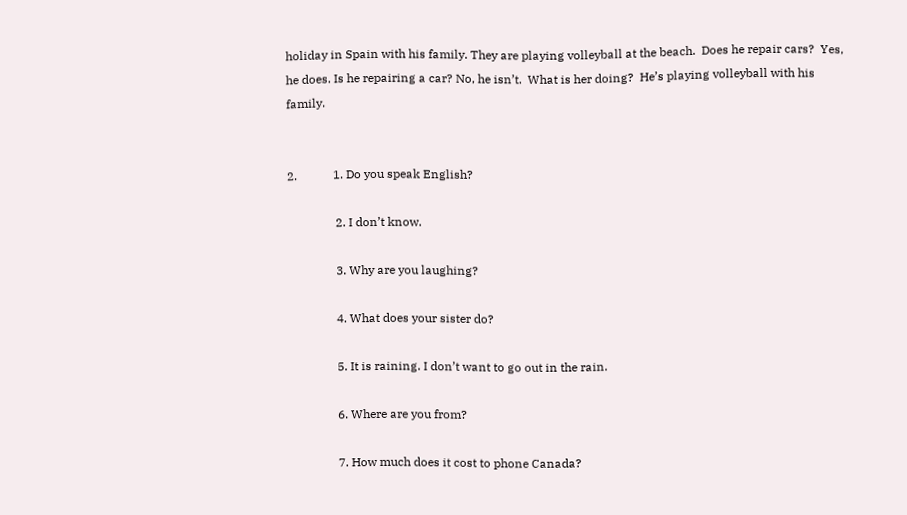holiday in Spain with his family. They are playing volleyball at the beach.  Does he repair cars?  Yes, he does. Is he repairing a car? No, he isn’t.  What is her doing?  He’s playing volleyball with his family.


2.            1. Do you speak English?

                2. I don’t know.

                3. Why are you laughing?

                4. What does your sister do?

                5. It is raining. I don’t want to go out in the rain.

                6. Where are you from?

                7. How much does it cost to phone Canada?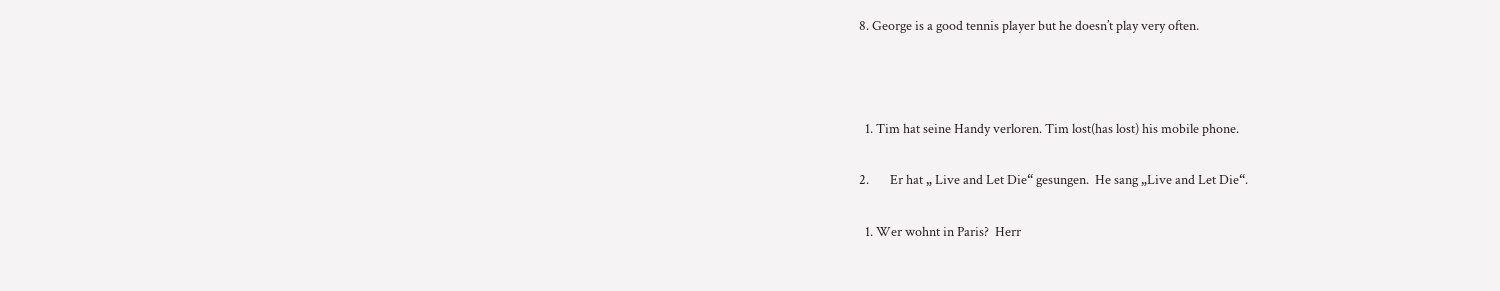8. George is a good tennis player but he doesn’t play very often.



  1. Tim hat seine Handy verloren. Tim lost(has lost) his mobile phone.

2.       Er hat „ Live and Let Die“ gesungen.  He sang „Live and Let Die“.

  1. Wer wohnt in Paris?  Herr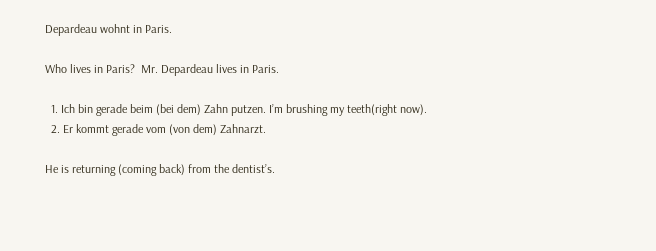Depardeau wohnt in Paris.

Who lives in Paris?  Mr. Depardeau lives in Paris.

  1. Ich bin gerade beim (bei dem) Zahn putzen. I’m brushing my teeth(right now).
  2. Er kommt gerade vom (von dem) Zahnarzt.

He is returning (coming back) from the dentist’s.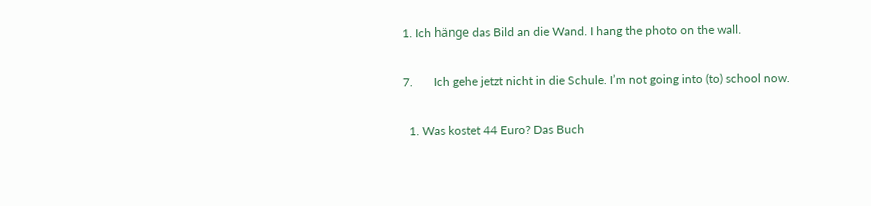1. Ich hänge das Bild an die Wand. I hang the photo on the wall.

7.       Ich gehe jetzt nicht in die Schule. I’m not going into (to) school now.

  1. Was kostet 44 Euro? Das Buch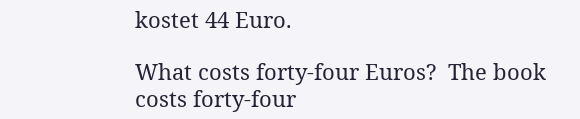kostet 44 Euro.

What costs forty-four Euros?  The book costs forty-four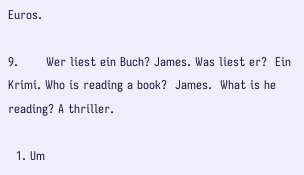Euros.

9.       Wer liest ein Buch? James. Was liest er?  Ein Krimi. Who is reading a book?  James.  What is he reading? A thriller.

  1. Um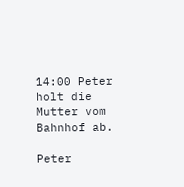14:00 Peter holt die Mutter vom Bahnhof ab.

Peter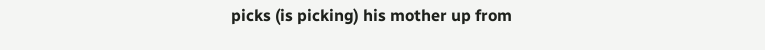picks (is picking) his mother up from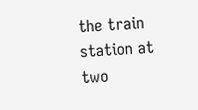the train station at two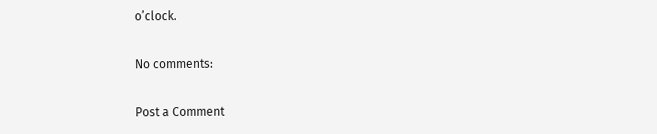o’clock.

No comments:

Post a Comment